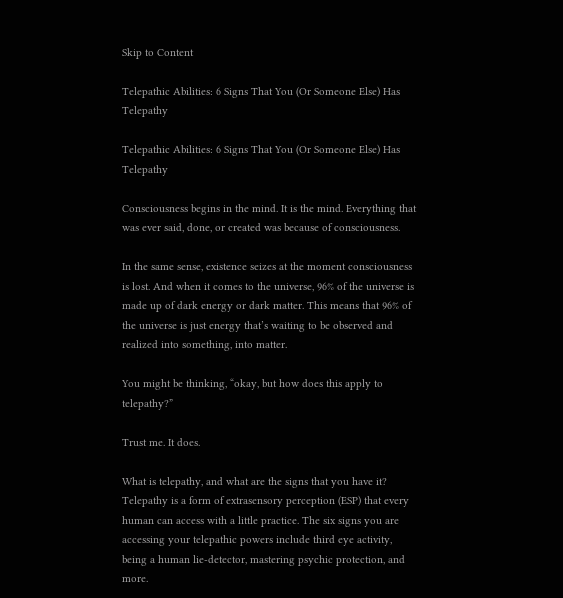Skip to Content

Telepathic Abilities: 6 Signs That You (Or Someone Else) Has Telepathy

Telepathic Abilities: 6 Signs That You (Or Someone Else) Has Telepathy

Consciousness begins in the mind. It is the mind. Everything that was ever said, done, or created was because of consciousness.

In the same sense, existence seizes at the moment consciousness is lost. And when it comes to the universe, 96% of the universe is made up of dark energy or dark matter. This means that 96% of the universe is just energy that’s waiting to be observed and realized into something, into matter.

You might be thinking, “okay, but how does this apply to telepathy?”

Trust me. It does.

What is telepathy, and what are the signs that you have it? Telepathy is a form of extrasensory perception (ESP) that every human can access with a little practice. The six signs you are accessing your telepathic powers include third eye activity, being a human lie-detector, mastering psychic protection, and more.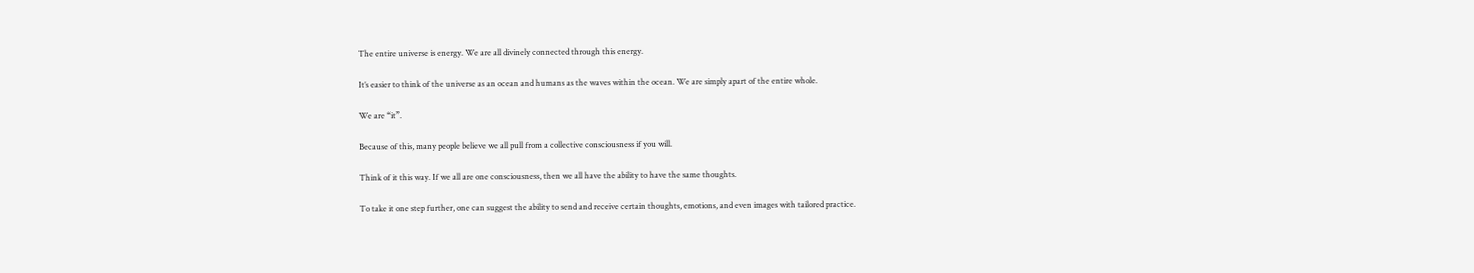The entire universe is energy. We are all divinely connected through this energy.

It’s easier to think of the universe as an ocean and humans as the waves within the ocean. We are simply apart of the entire whole.

We are “it”.

Because of this, many people believe we all pull from a collective consciousness if you will.

Think of it this way. If we all are one consciousness, then we all have the ability to have the same thoughts.

To take it one step further, one can suggest the ability to send and receive certain thoughts, emotions, and even images with tailored practice.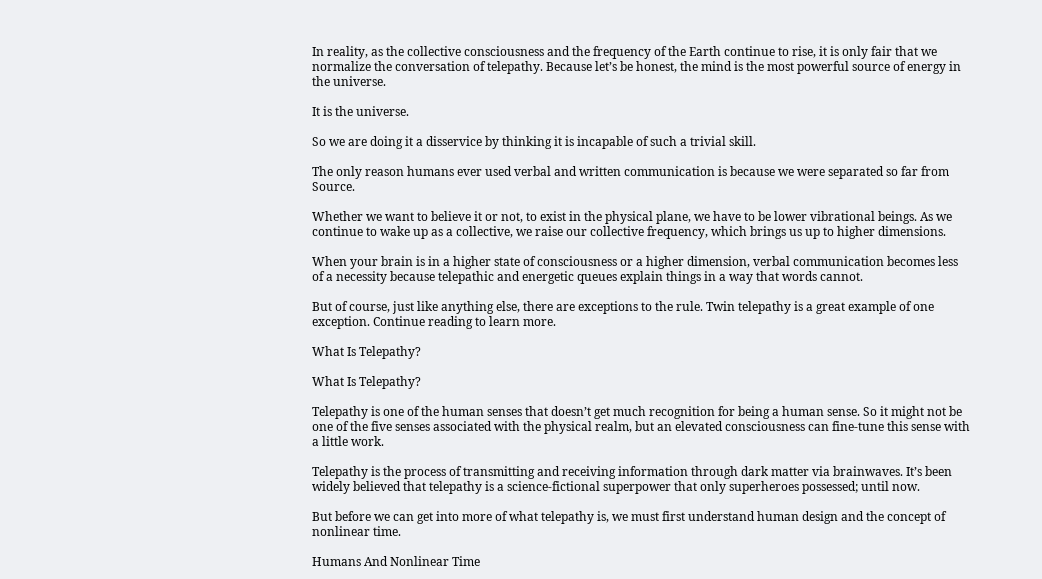In reality, as the collective consciousness and the frequency of the Earth continue to rise, it is only fair that we normalize the conversation of telepathy. Because let’s be honest, the mind is the most powerful source of energy in the universe.

It is the universe.

So we are doing it a disservice by thinking it is incapable of such a trivial skill.

The only reason humans ever used verbal and written communication is because we were separated so far from Source.

Whether we want to believe it or not, to exist in the physical plane, we have to be lower vibrational beings. As we continue to wake up as a collective, we raise our collective frequency, which brings us up to higher dimensions.

When your brain is in a higher state of consciousness or a higher dimension, verbal communication becomes less of a necessity because telepathic and energetic queues explain things in a way that words cannot.

But of course, just like anything else, there are exceptions to the rule. Twin telepathy is a great example of one exception. Continue reading to learn more.

What Is Telepathy?

What Is Telepathy?

Telepathy is one of the human senses that doesn’t get much recognition for being a human sense. So it might not be one of the five senses associated with the physical realm, but an elevated consciousness can fine-tune this sense with a little work.

Telepathy is the process of transmitting and receiving information through dark matter via brainwaves. It’s been widely believed that telepathy is a science-fictional superpower that only superheroes possessed; until now.

But before we can get into more of what telepathy is, we must first understand human design and the concept of nonlinear time.

Humans And Nonlinear Time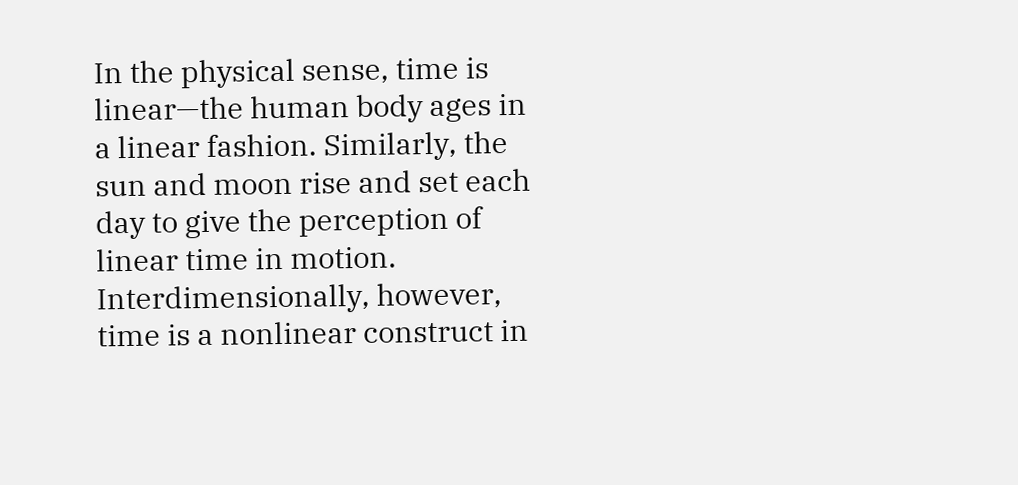In the physical sense, time is linear—the human body ages in a linear fashion. Similarly, the sun and moon rise and set each day to give the perception of linear time in motion. Interdimensionally, however, time is a nonlinear construct in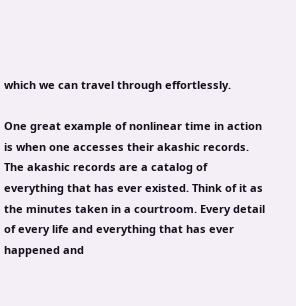which we can travel through effortlessly.

One great example of nonlinear time in action is when one accesses their akashic records. The akashic records are a catalog of everything that has ever existed. Think of it as the minutes taken in a courtroom. Every detail of every life and everything that has ever happened and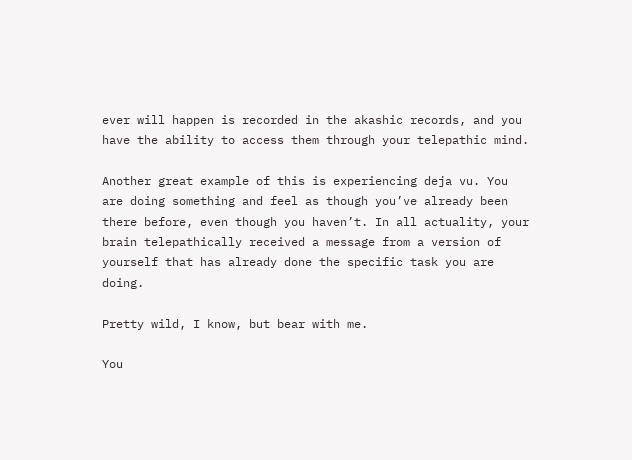ever will happen is recorded in the akashic records, and you have the ability to access them through your telepathic mind.

Another great example of this is experiencing deja vu. You are doing something and feel as though you’ve already been there before, even though you haven’t. In all actuality, your brain telepathically received a message from a version of yourself that has already done the specific task you are doing.

Pretty wild, I know, but bear with me.

You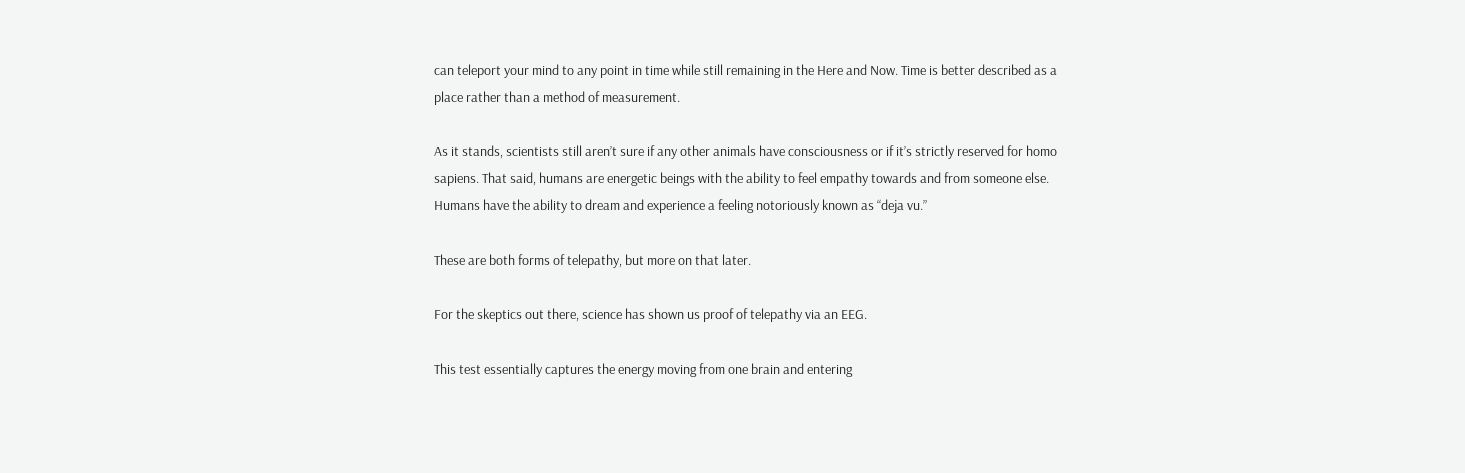can teleport your mind to any point in time while still remaining in the Here and Now. Time is better described as a place rather than a method of measurement.

As it stands, scientists still aren’t sure if any other animals have consciousness or if it’s strictly reserved for homo sapiens. That said, humans are energetic beings with the ability to feel empathy towards and from someone else. Humans have the ability to dream and experience a feeling notoriously known as “deja vu.”

These are both forms of telepathy, but more on that later.

For the skeptics out there, science has shown us proof of telepathy via an EEG.

This test essentially captures the energy moving from one brain and entering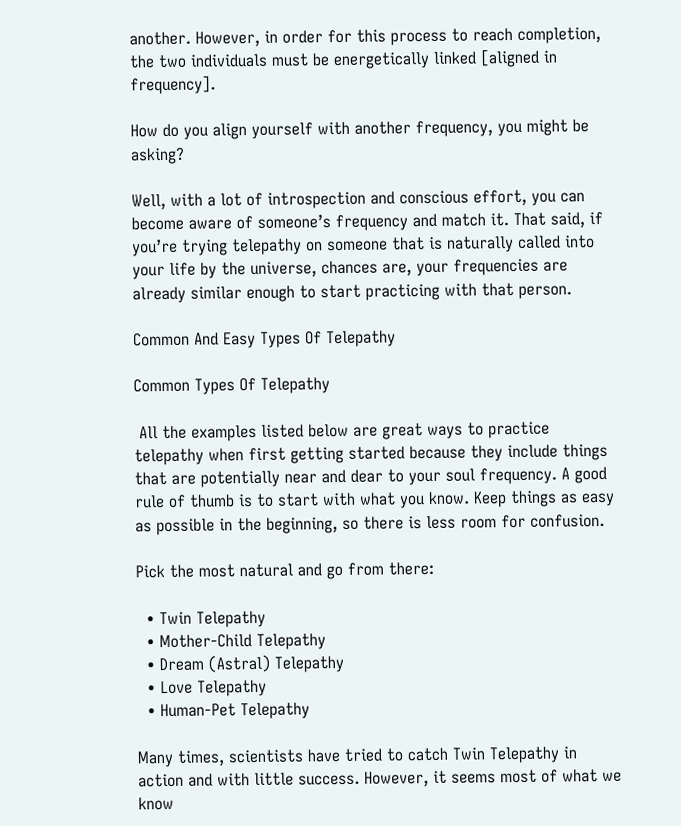another. However, in order for this process to reach completion, the two individuals must be energetically linked [aligned in frequency].

How do you align yourself with another frequency, you might be asking?

Well, with a lot of introspection and conscious effort, you can become aware of someone’s frequency and match it. That said, if you’re trying telepathy on someone that is naturally called into your life by the universe, chances are, your frequencies are already similar enough to start practicing with that person.

Common And Easy Types Of Telepathy

Common Types Of Telepathy

 All the examples listed below are great ways to practice telepathy when first getting started because they include things that are potentially near and dear to your soul frequency. A good rule of thumb is to start with what you know. Keep things as easy as possible in the beginning, so there is less room for confusion.

Pick the most natural and go from there:

  • Twin Telepathy
  • Mother-Child Telepathy
  • Dream (Astral) Telepathy
  • Love Telepathy
  • Human-Pet Telepathy

Many times, scientists have tried to catch Twin Telepathy in action and with little success. However, it seems most of what we know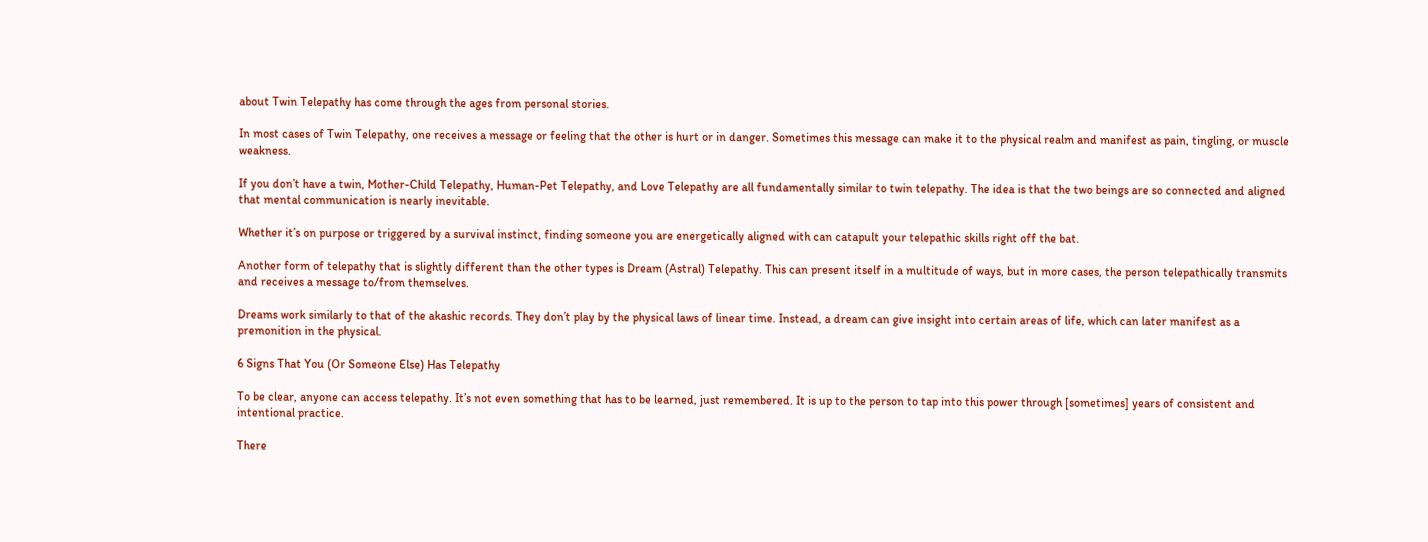about Twin Telepathy has come through the ages from personal stories.

In most cases of Twin Telepathy, one receives a message or feeling that the other is hurt or in danger. Sometimes this message can make it to the physical realm and manifest as pain, tingling, or muscle weakness.

If you don’t have a twin, Mother-Child Telepathy, Human-Pet Telepathy, and Love Telepathy are all fundamentally similar to twin telepathy. The idea is that the two beings are so connected and aligned that mental communication is nearly inevitable.

Whether it’s on purpose or triggered by a survival instinct, finding someone you are energetically aligned with can catapult your telepathic skills right off the bat.

Another form of telepathy that is slightly different than the other types is Dream (Astral) Telepathy. This can present itself in a multitude of ways, but in more cases, the person telepathically transmits and receives a message to/from themselves.

Dreams work similarly to that of the akashic records. They don’t play by the physical laws of linear time. Instead, a dream can give insight into certain areas of life, which can later manifest as a premonition in the physical.

6 Signs That You (Or Someone Else) Has Telepathy

To be clear, anyone can access telepathy. It’s not even something that has to be learned, just remembered. It is up to the person to tap into this power through [sometimes] years of consistent and intentional practice.

There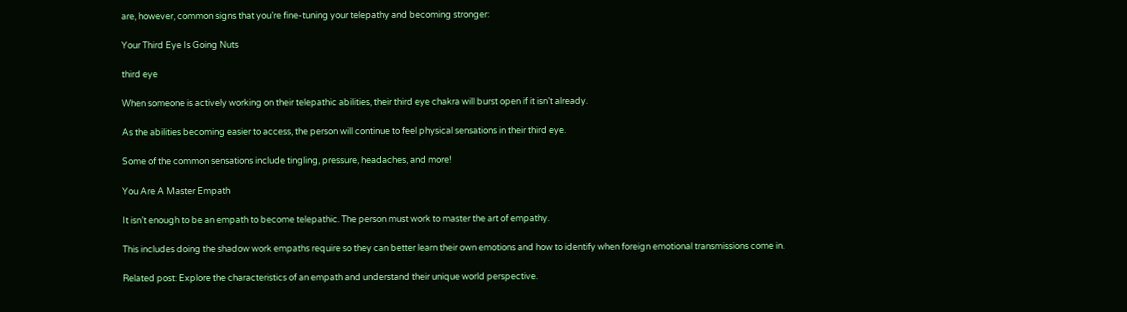are, however, common signs that you’re fine-tuning your telepathy and becoming stronger:

Your Third Eye Is Going Nuts

third eye

When someone is actively working on their telepathic abilities, their third eye chakra will burst open if it isn’t already.

As the abilities becoming easier to access, the person will continue to feel physical sensations in their third eye.

Some of the common sensations include tingling, pressure, headaches, and more!

You Are A Master Empath

It isn’t enough to be an empath to become telepathic. The person must work to master the art of empathy.

This includes doing the shadow work empaths require so they can better learn their own emotions and how to identify when foreign emotional transmissions come in.

Related post: Explore the characteristics of an empath and understand their unique world perspective.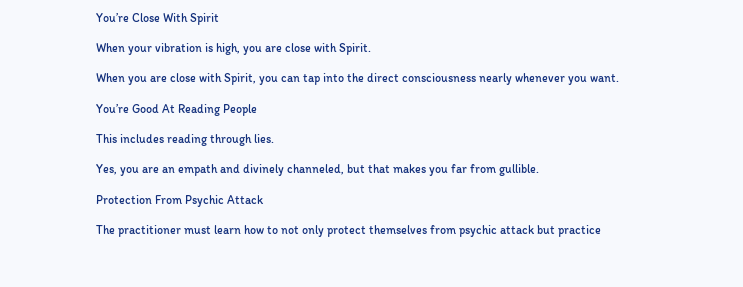You’re Close With Spirit

When your vibration is high, you are close with Spirit.

When you are close with Spirit, you can tap into the direct consciousness nearly whenever you want.

You’re Good At Reading People

This includes reading through lies.

Yes, you are an empath and divinely channeled, but that makes you far from gullible.

Protection From Psychic Attack

The practitioner must learn how to not only protect themselves from psychic attack but practice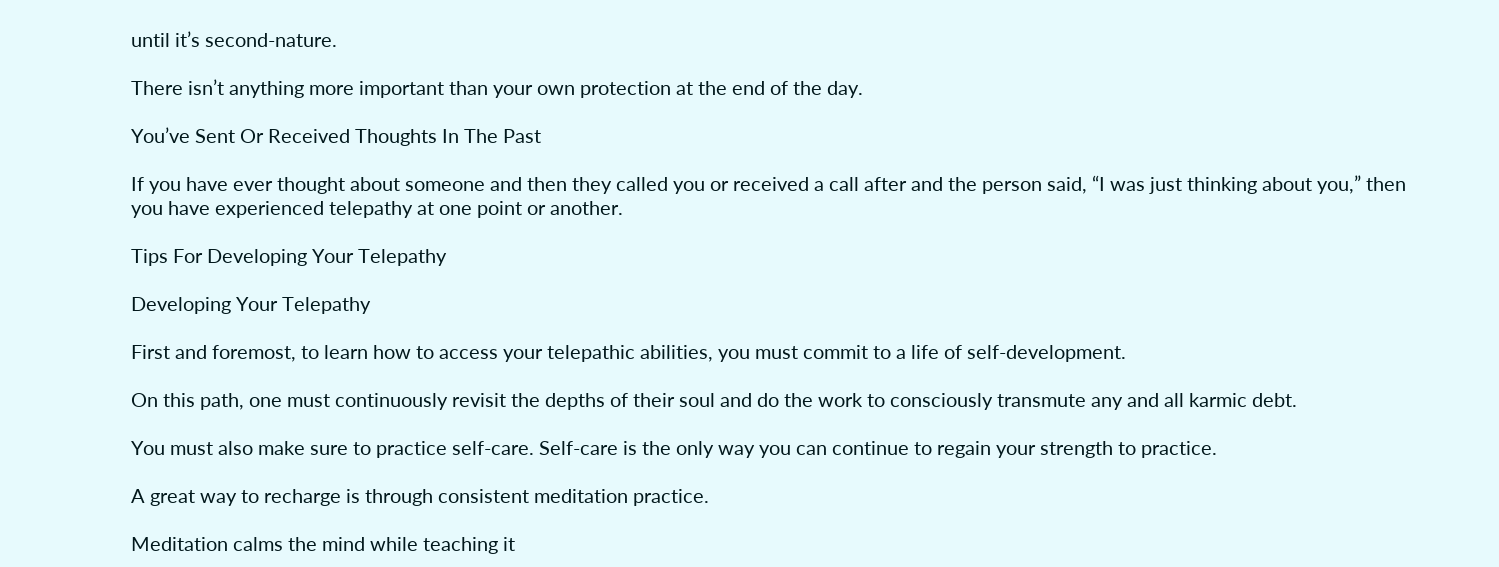until it’s second-nature.

There isn’t anything more important than your own protection at the end of the day.

You’ve Sent Or Received Thoughts In The Past

If you have ever thought about someone and then they called you or received a call after and the person said, “I was just thinking about you,” then you have experienced telepathy at one point or another.

Tips For Developing Your Telepathy

Developing Your Telepathy

First and foremost, to learn how to access your telepathic abilities, you must commit to a life of self-development.

On this path, one must continuously revisit the depths of their soul and do the work to consciously transmute any and all karmic debt.

You must also make sure to practice self-care. Self-care is the only way you can continue to regain your strength to practice.

A great way to recharge is through consistent meditation practice.

Meditation calms the mind while teaching it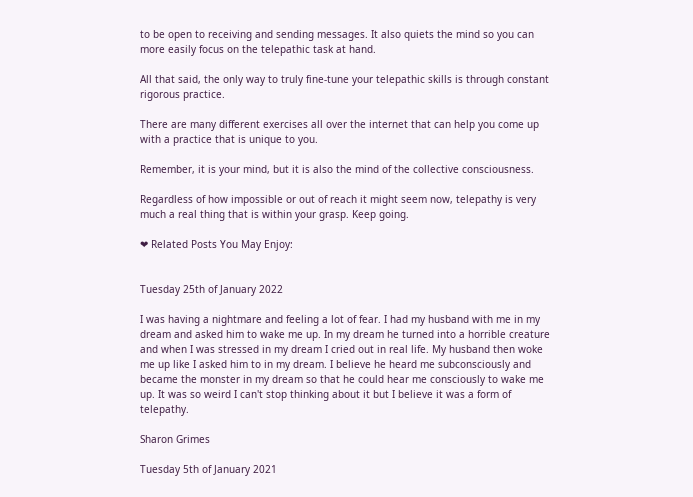to be open to receiving and sending messages. It also quiets the mind so you can more easily focus on the telepathic task at hand.

All that said, the only way to truly fine-tune your telepathic skills is through constant rigorous practice.

There are many different exercises all over the internet that can help you come up with a practice that is unique to you.

Remember, it is your mind, but it is also the mind of the collective consciousness.

Regardless of how impossible or out of reach it might seem now, telepathy is very much a real thing that is within your grasp. Keep going.

❤ Related Posts You May Enjoy:


Tuesday 25th of January 2022

I was having a nightmare and feeling a lot of fear. I had my husband with me in my dream and asked him to wake me up. In my dream he turned into a horrible creature and when I was stressed in my dream I cried out in real life. My husband then woke me up like I asked him to in my dream. I believe he heard me subconsciously and became the monster in my dream so that he could hear me consciously to wake me up. It was so weird I can't stop thinking about it but I believe it was a form of telepathy.

Sharon Grimes

Tuesday 5th of January 2021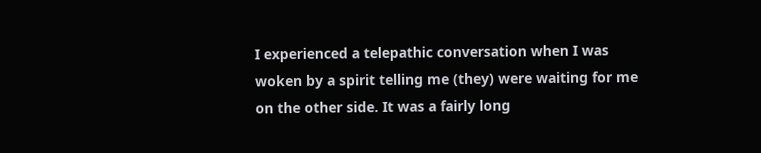I experienced a telepathic conversation when I was woken by a spirit telling me (they) were waiting for me on the other side. It was a fairly long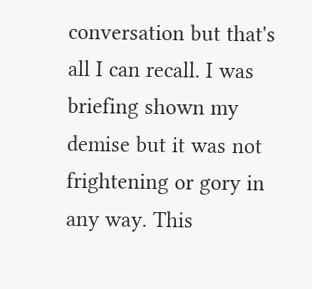conversation but that's all I can recall. I was briefing shown my demise but it was not frightening or gory in any way. This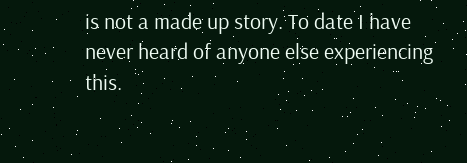is not a made up story. To date I have never heard of anyone else experiencing this.